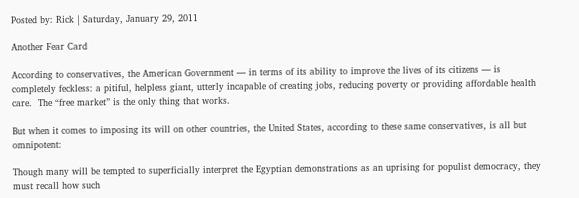Posted by: Rick | Saturday, January 29, 2011

Another Fear Card

According to conservatives, the American Government — in terms of its ability to improve the lives of its citizens — is completely feckless: a pitiful, helpless giant, utterly incapable of creating jobs, reducing poverty or providing affordable health care.  The “free market” is the only thing that works.

But when it comes to imposing its will on other countries, the United States, according to these same conservatives, is all but omnipotent:

Though many will be tempted to superficially interpret the Egyptian demonstrations as an uprising for populist democracy, they must recall how such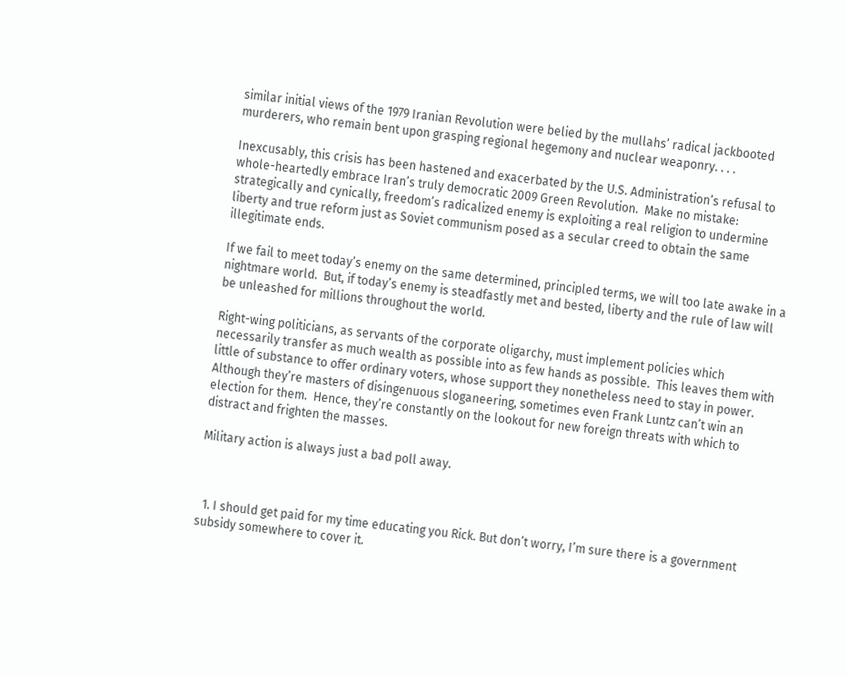similar initial views of the 1979 Iranian Revolution were belied by the mullahs’ radical jackbooted murderers, who remain bent upon grasping regional hegemony and nuclear weaponry. . . .

Inexcusably, this crisis has been hastened and exacerbated by the U.S. Administration’s refusal to whole-heartedly embrace Iran’s truly democratic 2009 Green Revolution.  Make no mistake: strategically and cynically, freedom’s radicalized enemy is exploiting a real religion to undermine liberty and true reform just as Soviet communism posed as a secular creed to obtain the same illegitimate ends.

If we fail to meet today’s enemy on the same determined, principled terms, we will too late awake in a nightmare world.  But, if today’s enemy is steadfastly met and bested, liberty and the rule of law will be unleashed for millions throughout the world.

Right-wing politicians, as servants of the corporate oligarchy, must implement policies which necessarily transfer as much wealth as possible into as few hands as possible.  This leaves them with little of substance to offer ordinary voters, whose support they nonetheless need to stay in power.  Although they’re masters of disingenuous sloganeering, sometimes even Frank Luntz can’t win an election for them.  Hence, they’re constantly on the lookout for new foreign threats with which to distract and frighten the masses.

Military action is always just a bad poll away.



  1. I should get paid for my time educating you Rick. But don’t worry, I’m sure there is a government subsidy somewhere to cover it.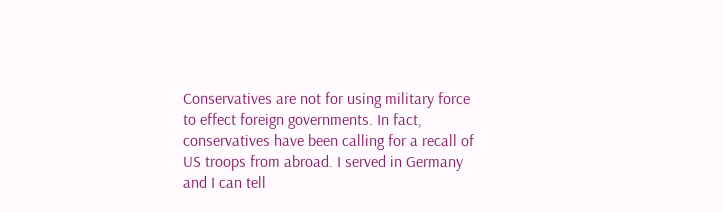Conservatives are not for using military force to effect foreign governments. In fact, conservatives have been calling for a recall of US troops from abroad. I served in Germany and I can tell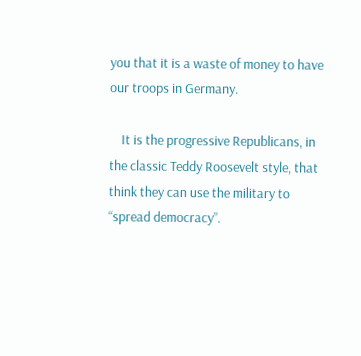you that it is a waste of money to have our troops in Germany.

    It is the progressive Republicans, in the classic Teddy Roosevelt style, that think they can use the military to “spread democracy”.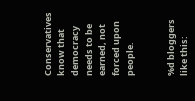Conservatives know that democracy needs to be earned, not forced upon people.


%d bloggers like this: